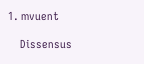1. mvuent

    Dissensus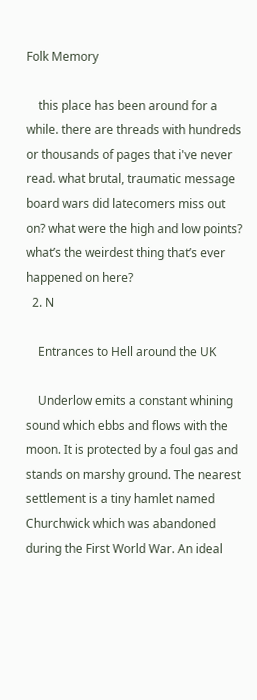Folk Memory

    this place has been around for a while. there are threads with hundreds or thousands of pages that i've never read. what brutal, traumatic message board wars did latecomers miss out on? what were the high and low points? what’s the weirdest thing that’s ever happened on here?
  2. N

    Entrances to Hell around the UK

    Underlow emits a constant whining sound which ebbs and flows with the moon. It is protected by a foul gas and stands on marshy ground. The nearest settlement is a tiny hamlet named Churchwick which was abandoned during the First World War. An ideal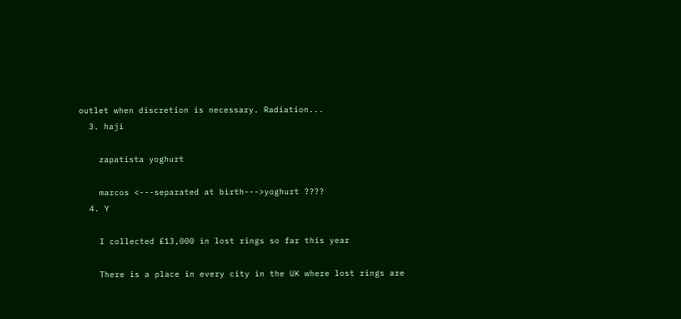outlet when discretion is necessary. Radiation...
  3. haji

    zapatista yoghurt

    marcos <---separated at birth--->yoghurt ????
  4. Y

    I collected £13,000 in lost rings so far this year

    There is a place in every city in the UK where lost rings are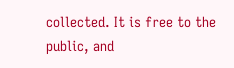collected. It is free to the public, and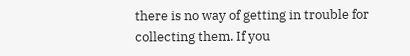there is no way of getting in trouble for collecting them. If you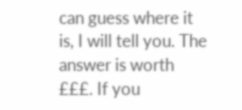can guess where it is, I will tell you. The answer is worth £££. If you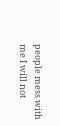people mess with me I will not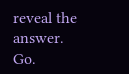reveal the answer. Go.